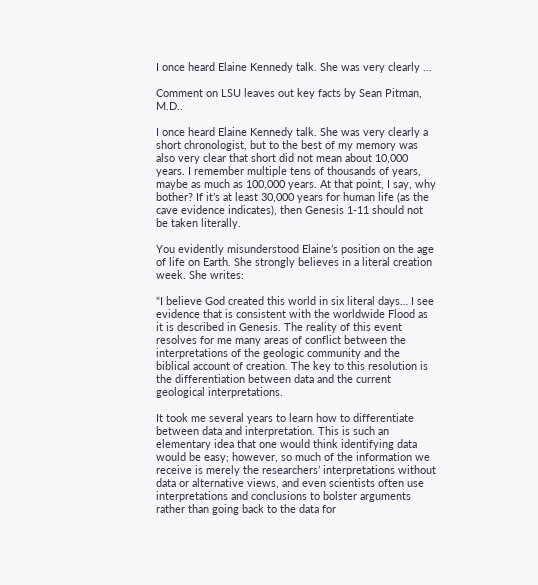I once heard Elaine Kennedy talk. She was very clearly …

Comment on LSU leaves out key facts by Sean Pitman, M.D..

I once heard Elaine Kennedy talk. She was very clearly a short chronologist, but to the best of my memory was also very clear that short did not mean about 10,000 years. I remember multiple tens of thousands of years, maybe as much as 100,000 years. At that point, I say, why bother? If it’s at least 30,000 years for human life (as the cave evidence indicates), then Genesis 1-11 should not be taken literally.

You evidently misunderstood Elaine’s position on the age of life on Earth. She strongly believes in a literal creation week. She writes:

“I believe God created this world in six literal days… I see evidence that is consistent with the worldwide Flood as it is described in Genesis. The reality of this event resolves for me many areas of conflict between the interpretations of the geologic community and the biblical account of creation. The key to this resolution is the differentiation between data and the current geological interpretations.

It took me several years to learn how to differentiate between data and interpretation. This is such an elementary idea that one would think identifying data would be easy; however, so much of the information we receive is merely the researchers’ interpretations without data or alternative views, and even scientists often use interpretations and conclusions to bolster arguments rather than going back to the data for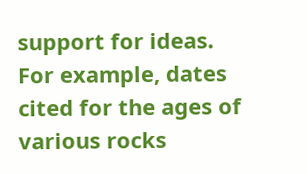support for ideas. For example, dates cited for the ages of various rocks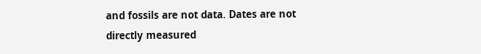and fossils are not data. Dates are not directly measured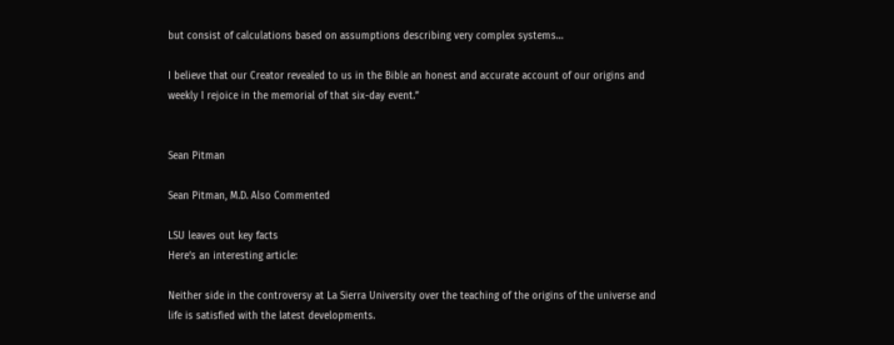but consist of calculations based on assumptions describing very complex systems…

I believe that our Creator revealed to us in the Bible an honest and accurate account of our origins and weekly I rejoice in the memorial of that six-day event.”


Sean Pitman

Sean Pitman, M.D. Also Commented

LSU leaves out key facts
Here’s an interesting article:

Neither side in the controversy at La Sierra University over the teaching of the origins of the universe and life is satisfied with the latest developments.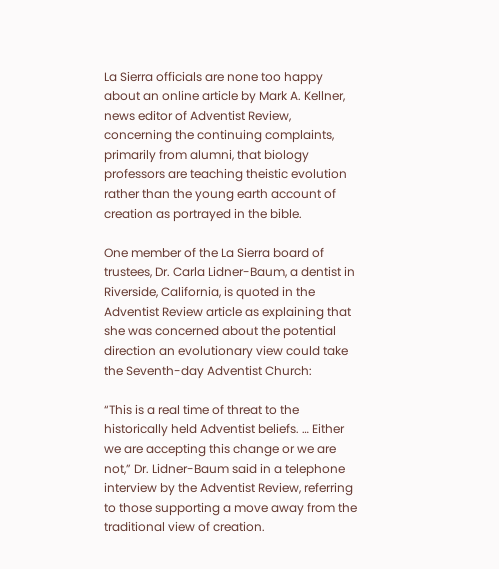La Sierra officials are none too happy about an online article by Mark A. Kellner, news editor of Adventist Review, concerning the continuing complaints, primarily from alumni, that biology professors are teaching theistic evolution rather than the young earth account of creation as portrayed in the bible.

One member of the La Sierra board of trustees, Dr. Carla Lidner-Baum, a dentist in Riverside, California, is quoted in the Adventist Review article as explaining that she was concerned about the potential direction an evolutionary view could take the Seventh-day Adventist Church:

“This is a real time of threat to the historically held Adventist beliefs. … Either we are accepting this change or we are not,” Dr. Lidner-Baum said in a telephone interview by the Adventist Review, referring to those supporting a move away from the traditional view of creation.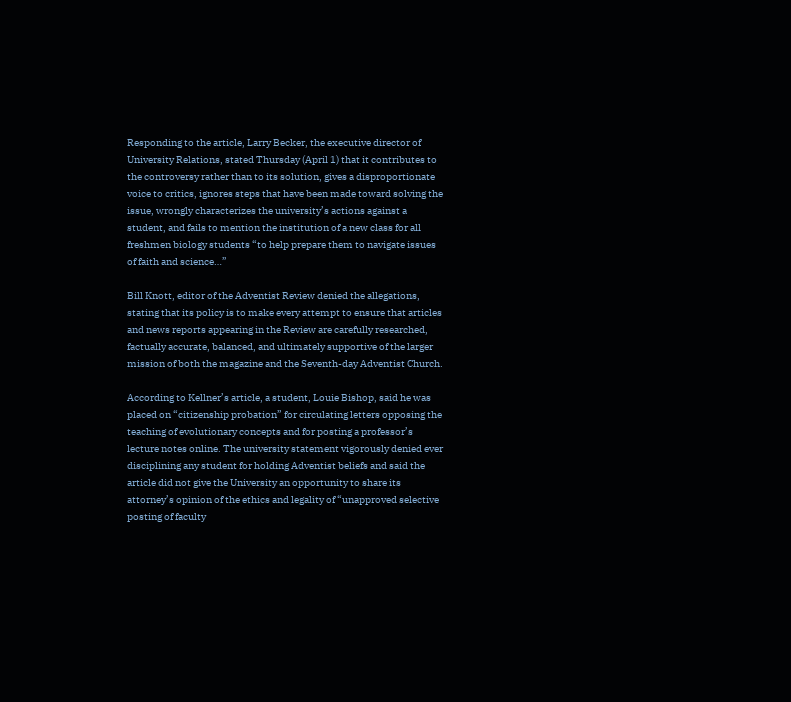Responding to the article, Larry Becker, the executive director of University Relations, stated Thursday (April 1) that it contributes to the controversy rather than to its solution, gives a disproportionate voice to critics, ignores steps that have been made toward solving the issue, wrongly characterizes the university’s actions against a student, and fails to mention the institution of a new class for all freshmen biology students “to help prepare them to navigate issues of faith and science…”

Bill Knott, editor of the Adventist Review denied the allegations, stating that its policy is to make every attempt to ensure that articles and news reports appearing in the Review are carefully researched, factually accurate, balanced, and ultimately supportive of the larger mission of both the magazine and the Seventh-day Adventist Church.

According to Kellner’s article, a student, Louie Bishop, said he was placed on “citizenship probation” for circulating letters opposing the teaching of evolutionary concepts and for posting a professor’s lecture notes online. The university statement vigorously denied ever disciplining any student for holding Adventist beliefs and said the article did not give the University an opportunity to share its attorney’s opinion of the ethics and legality of “unapproved selective posting of faculty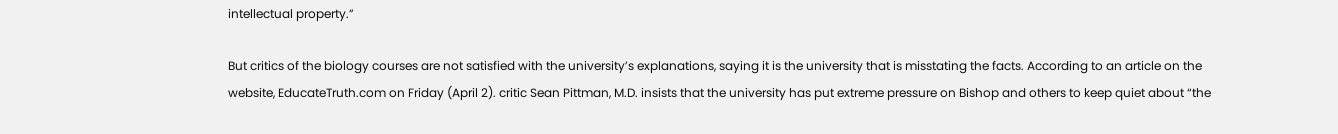intellectual property.”

But critics of the biology courses are not satisfied with the university’s explanations, saying it is the university that is misstating the facts. According to an article on the website, EducateTruth.com on Friday (April 2). critic Sean Pittman, M.D. insists that the university has put extreme pressure on Bishop and others to keep quiet about “the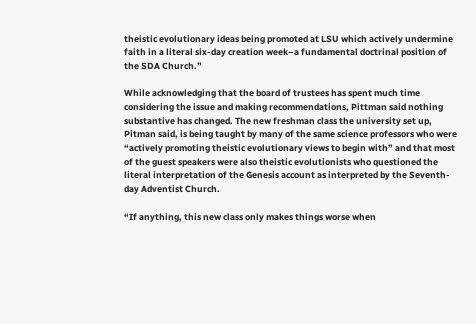theistic evolutionary ideas being promoted at LSU which actively undermine faith in a literal six-day creation week–a fundamental doctrinal position of the SDA Church.”

While acknowledging that the board of trustees has spent much time considering the issue and making recommendations, Pittman said nothing substantive has changed. The new freshman class the university set up, Pitman said, is being taught by many of the same science professors who were “actively promoting theistic evolutionary views to begin with” and that most of the guest speakers were also theistic evolutionists who questioned the literal interpretation of the Genesis account as interpreted by the Seventh-day Adventist Church.

“If anything, this new class only makes things worse when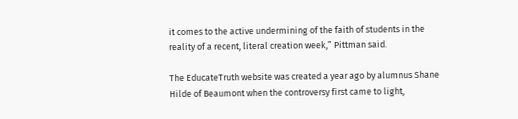it comes to the active undermining of the faith of students in the reality of a recent, literal creation week,” Pittman said.

The EducateTruth website was created a year ago by alumnus Shane Hilde of Beaumont when the controversy first came to light,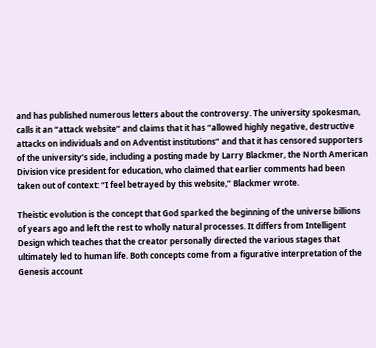and has published numerous letters about the controversy. The university spokesman, calls it an “attack website” and claims that it has “allowed highly negative, destructive attacks on individuals and on Adventist institutions” and that it has censored supporters of the university’s side, including a posting made by Larry Blackmer, the North American Division vice president for education, who claimed that earlier comments had been taken out of context: “I feel betrayed by this website,” Blackmer wrote.

Theistic evolution is the concept that God sparked the beginning of the universe billions of years ago and left the rest to wholly natural processes. It differs from Intelligent Design which teaches that the creator personally directed the various stages that ultimately led to human life. Both concepts come from a figurative interpretation of the Genesis account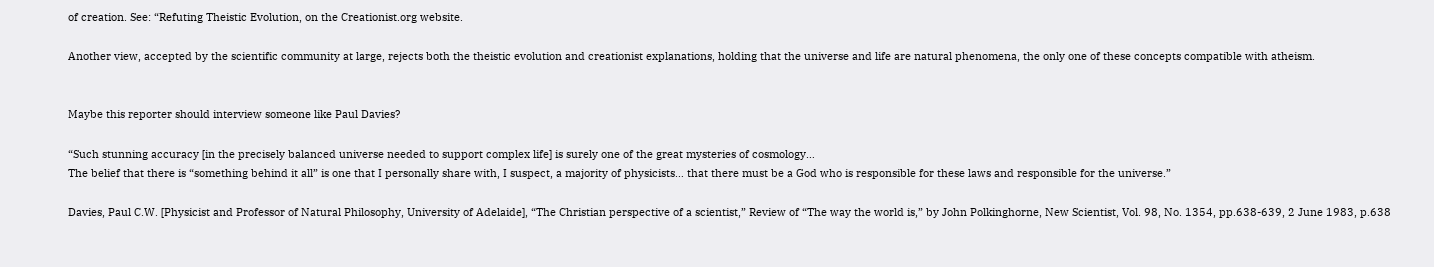of creation. See: “Refuting Theistic Evolution, on the Creationist.org website.

Another view, accepted by the scientific community at large, rejects both the theistic evolution and creationist explanations, holding that the universe and life are natural phenomena, the only one of these concepts compatible with atheism.


Maybe this reporter should interview someone like Paul Davies?

“Such stunning accuracy [in the precisely balanced universe needed to support complex life] is surely one of the great mysteries of cosmology…
The belief that there is “something behind it all” is one that I personally share with, I suspect, a majority of physicists… that there must be a God who is responsible for these laws and responsible for the universe.”

Davies, Paul C.W. [Physicist and Professor of Natural Philosophy, University of Adelaide], “The Christian perspective of a scientist,” Review of “The way the world is,” by John Polkinghorne, New Scientist, Vol. 98, No. 1354, pp.638-639, 2 June 1983, p.638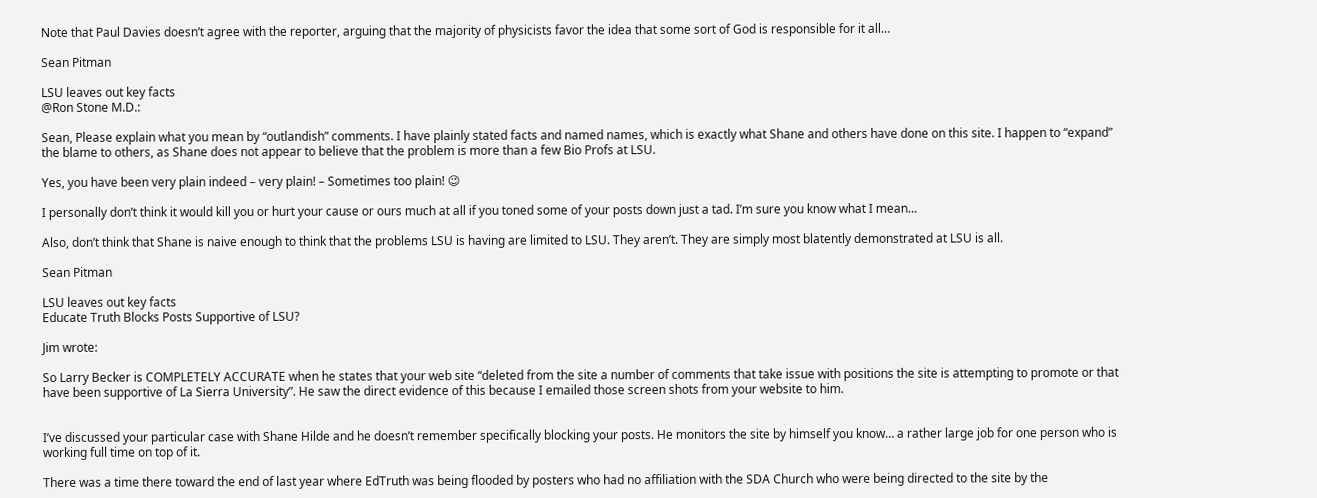Note that Paul Davies doesn’t agree with the reporter, arguing that the majority of physicists favor the idea that some sort of God is responsible for it all…

Sean Pitman

LSU leaves out key facts
@Ron Stone M.D.:

Sean, Please explain what you mean by “outlandish” comments. I have plainly stated facts and named names, which is exactly what Shane and others have done on this site. I happen to “expand” the blame to others, as Shane does not appear to believe that the problem is more than a few Bio Profs at LSU.

Yes, you have been very plain indeed – very plain! – Sometimes too plain! 😉

I personally don’t think it would kill you or hurt your cause or ours much at all if you toned some of your posts down just a tad. I’m sure you know what I mean…

Also, don’t think that Shane is naive enough to think that the problems LSU is having are limited to LSU. They aren’t. They are simply most blatently demonstrated at LSU is all.

Sean Pitman

LSU leaves out key facts
Educate Truth Blocks Posts Supportive of LSU?

Jim wrote:

So Larry Becker is COMPLETELY ACCURATE when he states that your web site “deleted from the site a number of comments that take issue with positions the site is attempting to promote or that have been supportive of La Sierra University”. He saw the direct evidence of this because I emailed those screen shots from your website to him.


I’ve discussed your particular case with Shane Hilde and he doesn’t remember specifically blocking your posts. He monitors the site by himself you know… a rather large job for one person who is working full time on top of it.

There was a time there toward the end of last year where EdTruth was being flooded by posters who had no affiliation with the SDA Church who were being directed to the site by the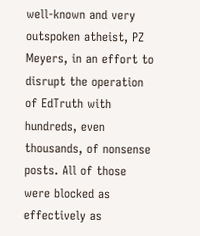well-known and very outspoken atheist, PZ Meyers, in an effort to disrupt the operation of EdTruth with hundreds, even thousands, of nonsense posts. All of those were blocked as effectively as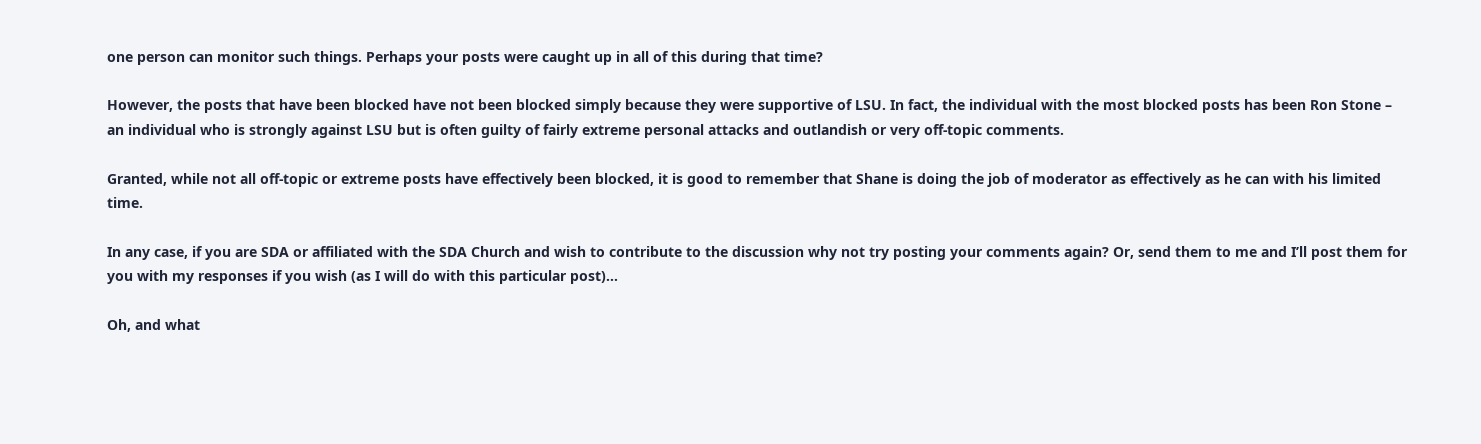one person can monitor such things. Perhaps your posts were caught up in all of this during that time?

However, the posts that have been blocked have not been blocked simply because they were supportive of LSU. In fact, the individual with the most blocked posts has been Ron Stone – an individual who is strongly against LSU but is often guilty of fairly extreme personal attacks and outlandish or very off-topic comments.

Granted, while not all off-topic or extreme posts have effectively been blocked, it is good to remember that Shane is doing the job of moderator as effectively as he can with his limited time.

In any case, if you are SDA or affiliated with the SDA Church and wish to contribute to the discussion why not try posting your comments again? Or, send them to me and I’ll post them for you with my responses if you wish (as I will do with this particular post)…

Oh, and what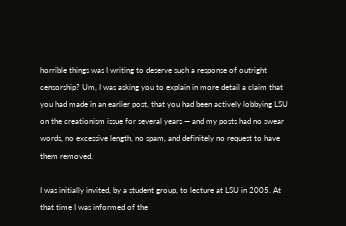horrible things was I writing to deserve such a response of outright censorship? Um, I was asking you to explain in more detail a claim that you had made in an earlier post, that you had been actively lobbying LSU on the creationism issue for several years — and my posts had no swear words, no excessive length, no spam, and definitely no request to have them removed.

I was initially invited, by a student group, to lecture at LSU in 2005. At that time I was informed of the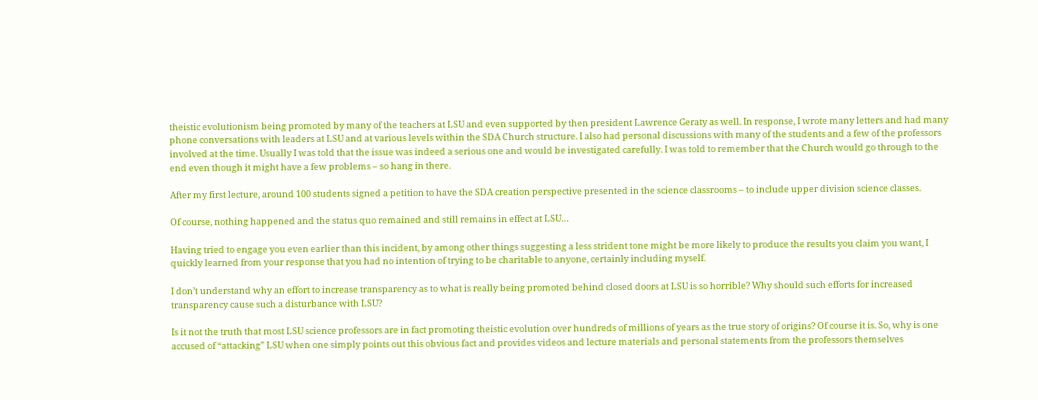theistic evolutionism being promoted by many of the teachers at LSU and even supported by then president Lawrence Geraty as well. In response, I wrote many letters and had many phone conversations with leaders at LSU and at various levels within the SDA Church structure. I also had personal discussions with many of the students and a few of the professors involved at the time. Usually I was told that the issue was indeed a serious one and would be investigated carefully. I was told to remember that the Church would go through to the end even though it might have a few problems – so hang in there.

After my first lecture, around 100 students signed a petition to have the SDA creation perspective presented in the science classrooms – to include upper division science classes.

Of course, nothing happened and the status quo remained and still remains in effect at LSU…

Having tried to engage you even earlier than this incident, by among other things suggesting a less strident tone might be more likely to produce the results you claim you want, I quickly learned from your response that you had no intention of trying to be charitable to anyone, certainly including myself.

I don’t understand why an effort to increase transparency as to what is really being promoted behind closed doors at LSU is so horrible? Why should such efforts for increased transparency cause such a disturbance with LSU?

Is it not the truth that most LSU science professors are in fact promoting theistic evolution over hundreds of millions of years as the true story of origins? Of course it is. So, why is one accused of “attacking” LSU when one simply points out this obvious fact and provides videos and lecture materials and personal statements from the professors themselves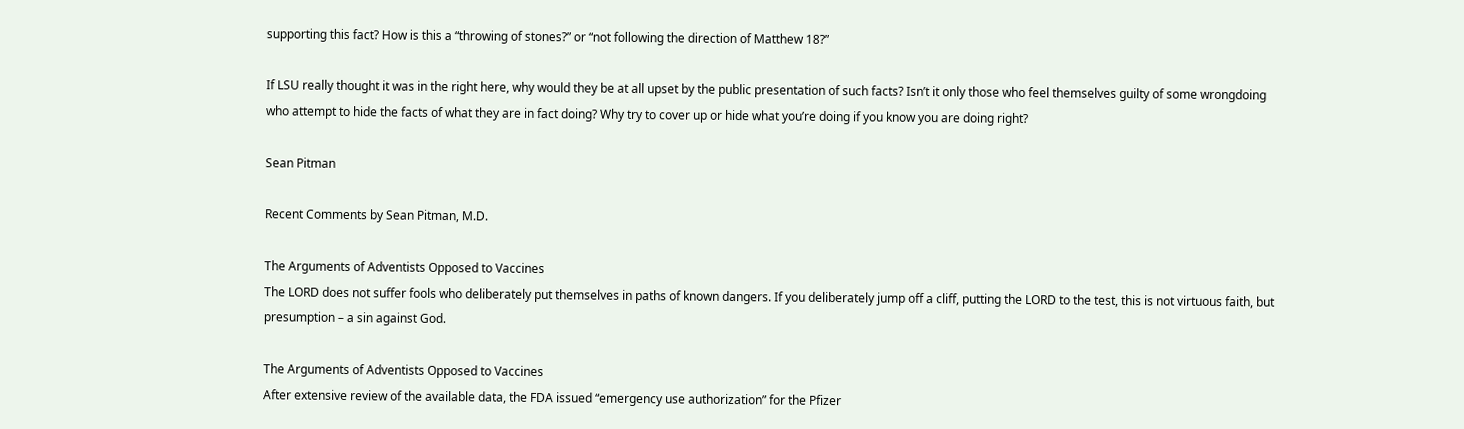supporting this fact? How is this a “throwing of stones?” or “not following the direction of Matthew 18?”

If LSU really thought it was in the right here, why would they be at all upset by the public presentation of such facts? Isn’t it only those who feel themselves guilty of some wrongdoing who attempt to hide the facts of what they are in fact doing? Why try to cover up or hide what you’re doing if you know you are doing right?

Sean Pitman

Recent Comments by Sean Pitman, M.D.

The Arguments of Adventists Opposed to Vaccines
The LORD does not suffer fools who deliberately put themselves in paths of known dangers. If you deliberately jump off a cliff, putting the LORD to the test, this is not virtuous faith, but presumption – a sin against God.

The Arguments of Adventists Opposed to Vaccines
After extensive review of the available data, the FDA issued “emergency use authorization” for the Pfizer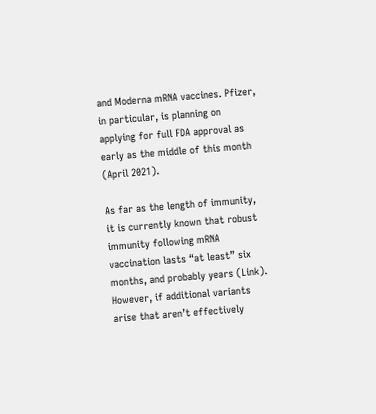and Moderna mRNA vaccines. Pfizer, in particular, is planning on applying for full FDA approval as early as the middle of this month (April 2021).

As far as the length of immunity, it is currently known that robust immunity following mRNA vaccination lasts “at least” six months, and probably years (Link). However, if additional variants arise that aren’t effectively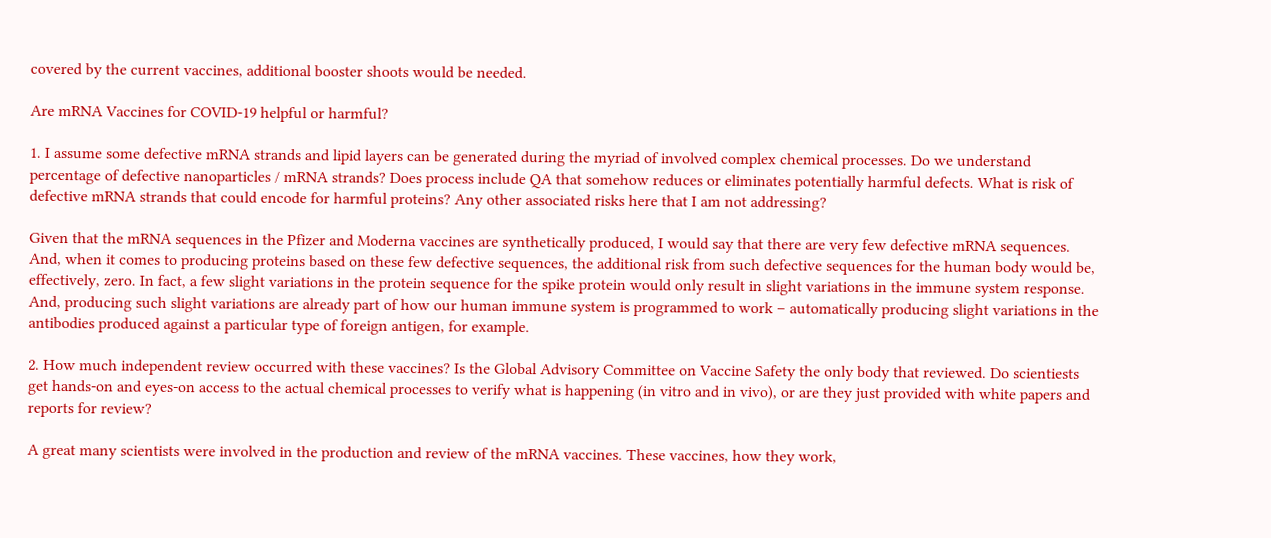covered by the current vaccines, additional booster shoots would be needed.

Are mRNA Vaccines for COVID-19 helpful or harmful?

1. I assume some defective mRNA strands and lipid layers can be generated during the myriad of involved complex chemical processes. Do we understand percentage of defective nanoparticles / mRNA strands? Does process include QA that somehow reduces or eliminates potentially harmful defects. What is risk of defective mRNA strands that could encode for harmful proteins? Any other associated risks here that I am not addressing?

Given that the mRNA sequences in the Pfizer and Moderna vaccines are synthetically produced, I would say that there are very few defective mRNA sequences. And, when it comes to producing proteins based on these few defective sequences, the additional risk from such defective sequences for the human body would be, effectively, zero. In fact, a few slight variations in the protein sequence for the spike protein would only result in slight variations in the immune system response. And, producing such slight variations are already part of how our human immune system is programmed to work – automatically producing slight variations in the antibodies produced against a particular type of foreign antigen, for example.

2. How much independent review occurred with these vaccines? Is the Global Advisory Committee on Vaccine Safety the only body that reviewed. Do scientiests get hands-on and eyes-on access to the actual chemical processes to verify what is happening (in vitro and in vivo), or are they just provided with white papers and reports for review?

A great many scientists were involved in the production and review of the mRNA vaccines. These vaccines, how they work,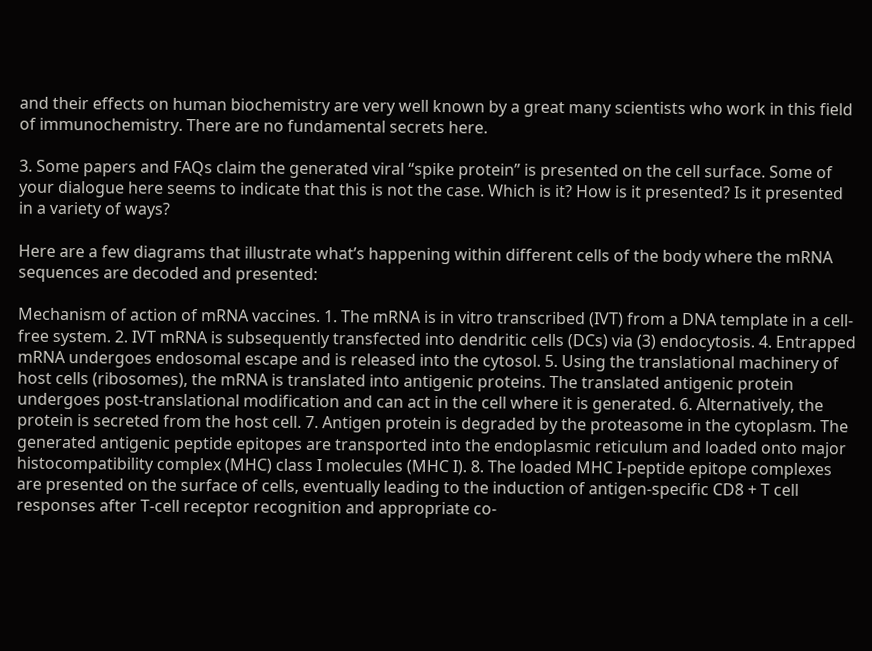and their effects on human biochemistry are very well known by a great many scientists who work in this field of immunochemistry. There are no fundamental secrets here.

3. Some papers and FAQs claim the generated viral “spike protein” is presented on the cell surface. Some of your dialogue here seems to indicate that this is not the case. Which is it? How is it presented? Is it presented in a variety of ways?

Here are a few diagrams that illustrate what’s happening within different cells of the body where the mRNA sequences are decoded and presented:

Mechanism of action of mRNA vaccines. 1. The mRNA is in vitro transcribed (IVT) from a DNA template in a cell-free system. 2. IVT mRNA is subsequently transfected into dendritic cells (DCs) via (3) endocytosis. 4. Entrapped mRNA undergoes endosomal escape and is released into the cytosol. 5. Using the translational machinery of host cells (ribosomes), the mRNA is translated into antigenic proteins. The translated antigenic protein undergoes post-translational modification and can act in the cell where it is generated. 6. Alternatively, the protein is secreted from the host cell. 7. Antigen protein is degraded by the proteasome in the cytoplasm. The generated antigenic peptide epitopes are transported into the endoplasmic reticulum and loaded onto major histocompatibility complex (MHC) class I molecules (MHC I). 8. The loaded MHC I-peptide epitope complexes are presented on the surface of cells, eventually leading to the induction of antigen-specific CD8 + T cell responses after T-cell receptor recognition and appropriate co-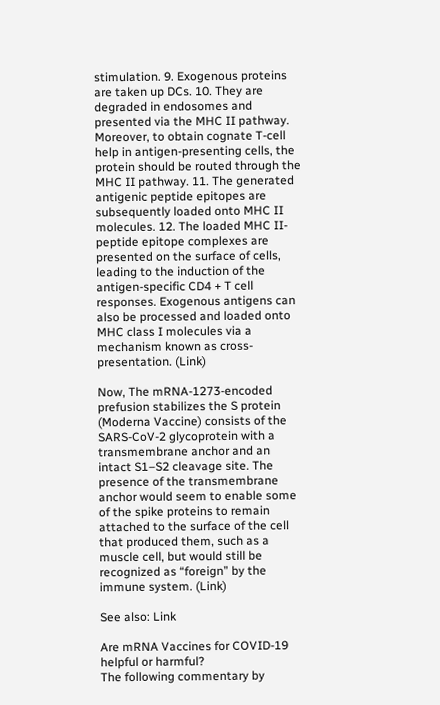stimulation. 9. Exogenous proteins are taken up DCs. 10. They are degraded in endosomes and presented via the MHC II pathway. Moreover, to obtain cognate T-cell help in antigen-presenting cells, the protein should be routed through the MHC II pathway. 11. The generated antigenic peptide epitopes are subsequently loaded onto MHC II molecules. 12. The loaded MHC II-peptide epitope complexes are presented on the surface of cells, leading to the induction of the antigen-specific CD4 + T cell responses. Exogenous antigens can also be processed and loaded onto MHC class I molecules via a mechanism known as cross-presentation. (Link)

Now, The mRNA-1273-encoded prefusion stabilizes the S protein (Moderna Vaccine) consists of the SARS-CoV-2 glycoprotein with a transmembrane anchor and an intact S1–S2 cleavage site. The presence of the transmembrane anchor would seem to enable some of the spike proteins to remain attached to the surface of the cell that produced them, such as a muscle cell, but would still be recognized as “foreign” by the immune system. (Link)

See also: Link

Are mRNA Vaccines for COVID-19 helpful or harmful?
The following commentary by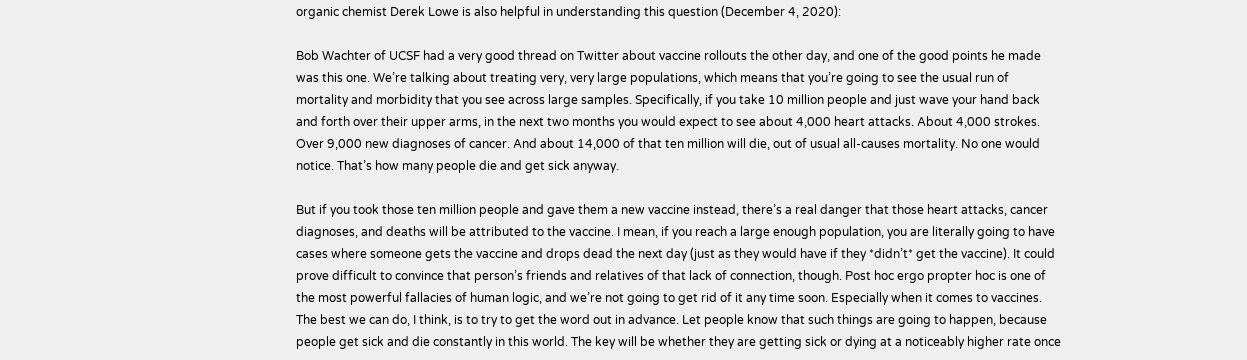organic chemist Derek Lowe is also helpful in understanding this question (December 4, 2020):

Bob Wachter of UCSF had a very good thread on Twitter about vaccine rollouts the other day, and one of the good points he made was this one. We’re talking about treating very, very large populations, which means that you’re going to see the usual run of mortality and morbidity that you see across large samples. Specifically, if you take 10 million people and just wave your hand back and forth over their upper arms, in the next two months you would expect to see about 4,000 heart attacks. About 4,000 strokes. Over 9,000 new diagnoses of cancer. And about 14,000 of that ten million will die, out of usual all-causes mortality. No one would notice. That’s how many people die and get sick anyway.

But if you took those ten million people and gave them a new vaccine instead, there’s a real danger that those heart attacks, cancer diagnoses, and deaths will be attributed to the vaccine. I mean, if you reach a large enough population, you are literally going to have cases where someone gets the vaccine and drops dead the next day (just as they would have if they *didn’t* get the vaccine). It could prove difficult to convince that person’s friends and relatives of that lack of connection, though. Post hoc ergo propter hoc is one of the most powerful fallacies of human logic, and we’re not going to get rid of it any time soon. Especially when it comes to vaccines. The best we can do, I think, is to try to get the word out in advance. Let people know that such things are going to happen, because people get sick and die constantly in this world. The key will be whether they are getting sick or dying at a noticeably higher rate once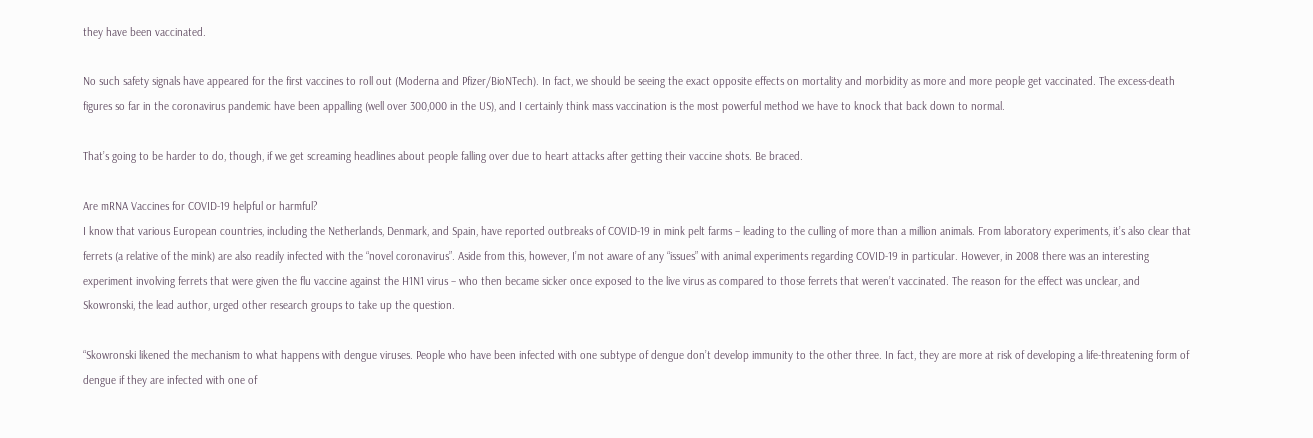they have been vaccinated.

No such safety signals have appeared for the first vaccines to roll out (Moderna and Pfizer/BioNTech). In fact, we should be seeing the exact opposite effects on mortality and morbidity as more and more people get vaccinated. The excess-death figures so far in the coronavirus pandemic have been appalling (well over 300,000 in the US), and I certainly think mass vaccination is the most powerful method we have to knock that back down to normal.

That’s going to be harder to do, though, if we get screaming headlines about people falling over due to heart attacks after getting their vaccine shots. Be braced.

Are mRNA Vaccines for COVID-19 helpful or harmful?
I know that various European countries, including the Netherlands, Denmark, and Spain, have reported outbreaks of COVID-19 in mink pelt farms – leading to the culling of more than a million animals. From laboratory experiments, it’s also clear that ferrets (a relative of the mink) are also readily infected with the “novel coronavirus”. Aside from this, however, I’m not aware of any “issues” with animal experiments regarding COVID-19 in particular. However, in 2008 there was an interesting experiment involving ferrets that were given the flu vaccine against the H1N1 virus – who then became sicker once exposed to the live virus as compared to those ferrets that weren’t vaccinated. The reason for the effect was unclear, and Skowronski, the lead author, urged other research groups to take up the question.

“Skowronski likened the mechanism to what happens with dengue viruses. People who have been infected with one subtype of dengue don’t develop immunity to the other three. In fact, they are more at risk of developing a life-threatening form of dengue if they are infected with one of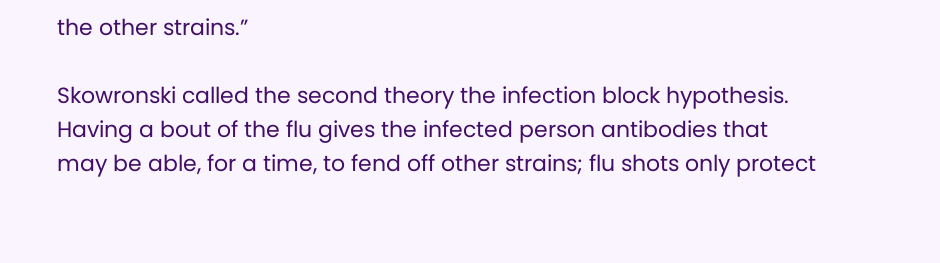the other strains.”

Skowronski called the second theory the infection block hypothesis. Having a bout of the flu gives the infected person antibodies that may be able, for a time, to fend off other strains; flu shots only protect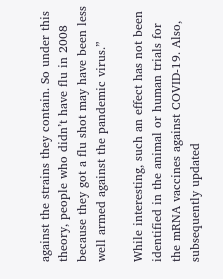against the strains they contain. So under this theory, people who didn’t have flu in 2008 because they got a flu shot may have been less well armed against the pandemic virus.”

While interesting, such an effect has not been identified in the animal or human trials for the mRNA vaccines against COVID-19. Also, subsequently updated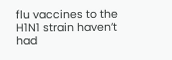flu vaccines to the H1N1 strain haven’t had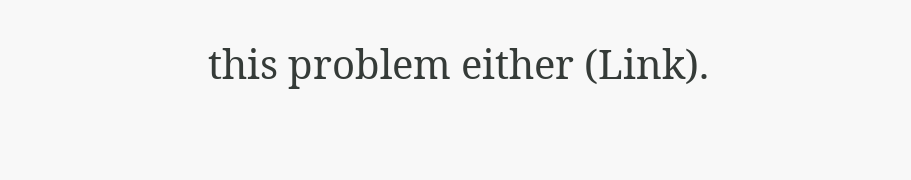this problem either (Link).